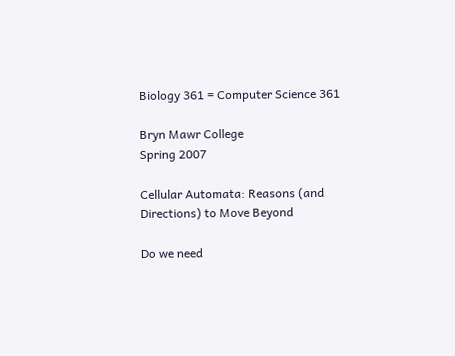Biology 361 = Computer Science 361

Bryn Mawr College
Spring 2007

Cellular Automata: Reasons (and Directions) to Move Beyond

Do we need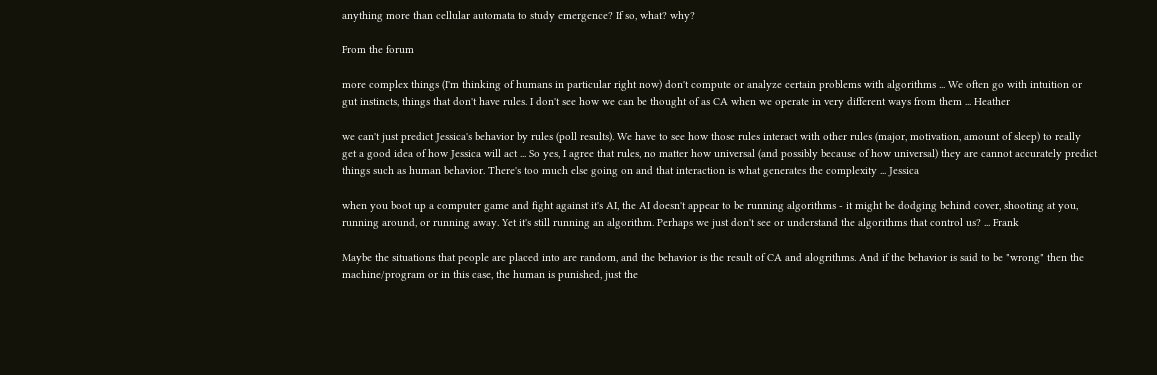anything more than cellular automata to study emergence? If so, what? why?

From the forum

more complex things (I'm thinking of humans in particular right now) don't compute or analyze certain problems with algorithms ... We often go with intuition or gut instincts, things that don't have rules. I don't see how we can be thought of as CA when we operate in very different ways from them ... Heather

we can't just predict Jessica's behavior by rules (poll results). We have to see how those rules interact with other rules (major, motivation, amount of sleep) to really get a good idea of how Jessica will act ... So yes, I agree that rules, no matter how universal (and possibly because of how universal) they are cannot accurately predict things such as human behavior. There's too much else going on and that interaction is what generates the complexity ... Jessica

when you boot up a computer game and fight against it's AI, the AI doesn't appear to be running algorithms - it might be dodging behind cover, shooting at you, running around, or running away. Yet it's still running an algorithm. Perhaps we just don't see or understand the algorithms that control us? ... Frank

Maybe the situations that people are placed into are random, and the behavior is the result of CA and alogrithms. And if the behavior is said to be "wrong" then the machine/program or in this case, the human is punished, just the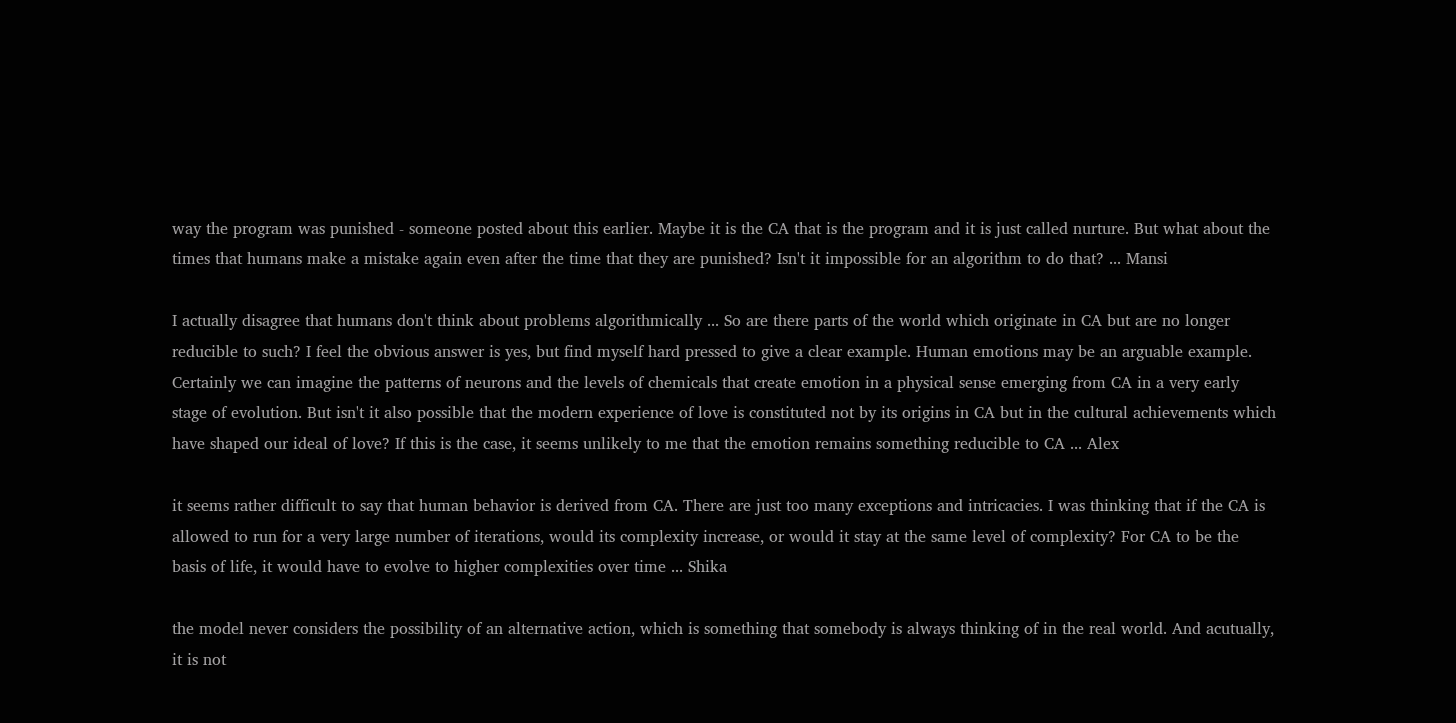way the program was punished - someone posted about this earlier. Maybe it is the CA that is the program and it is just called nurture. But what about the times that humans make a mistake again even after the time that they are punished? Isn't it impossible for an algorithm to do that? ... Mansi

I actually disagree that humans don't think about problems algorithmically ... So are there parts of the world which originate in CA but are no longer reducible to such? I feel the obvious answer is yes, but find myself hard pressed to give a clear example. Human emotions may be an arguable example. Certainly we can imagine the patterns of neurons and the levels of chemicals that create emotion in a physical sense emerging from CA in a very early stage of evolution. But isn't it also possible that the modern experience of love is constituted not by its origins in CA but in the cultural achievements which have shaped our ideal of love? If this is the case, it seems unlikely to me that the emotion remains something reducible to CA ... Alex

it seems rather difficult to say that human behavior is derived from CA. There are just too many exceptions and intricacies. I was thinking that if the CA is allowed to run for a very large number of iterations, would its complexity increase, or would it stay at the same level of complexity? For CA to be the basis of life, it would have to evolve to higher complexities over time ... Shika

the model never considers the possibility of an alternative action, which is something that somebody is always thinking of in the real world. And acutually, it is not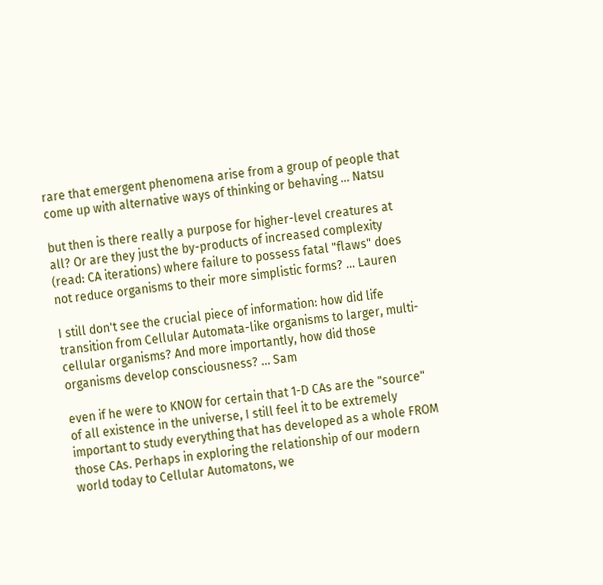rare that emergent phenomena arise from a group of people that come up with alternative ways of thinking or behaving ... Natsu

but then is there really a purpose for higher-level creatures at all? Or are they just the by-products of increased complexity (read: CA iterations) where failure to possess fatal "flaws" does not reduce organisms to their more simplistic forms? ... Lauren

I still don't see the crucial piece of information: how did life transition from Cellular Automata-like organisms to larger, multi-cellular organisms? And more importantly, how did those organisms develop consciousness? ... Sam

even if he were to KNOW for certain that 1-D CAs are the "source" of all existence in the universe, I still feel it to be extremely important to study everything that has developed as a whole FROM those CAs. Perhaps in exploring the relationship of our modern world today to Cellular Automatons, we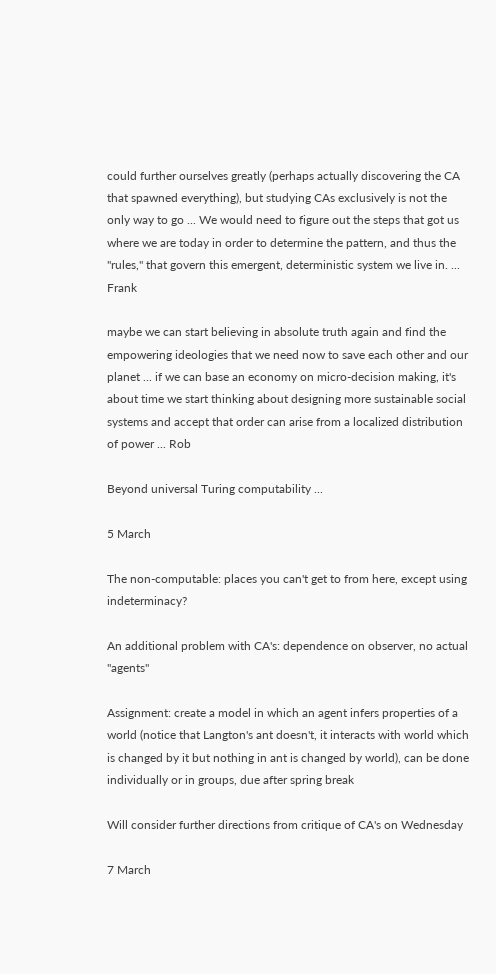could further ourselves greatly (perhaps actually discovering the CA that spawned everything), but studying CAs exclusively is not the only way to go ... We would need to figure out the steps that got us where we are today in order to determine the pattern, and thus the "rules," that govern this emergent, deterministic system we live in. ... Frank

maybe we can start believing in absolute truth again and find the empowering ideologies that we need now to save each other and our planet ... if we can base an economy on micro-decision making, it's about time we start thinking about designing more sustainable social systems and accept that order can arise from a localized distribution of power ... Rob

Beyond universal Turing computability ...

5 March

The non-computable: places you can't get to from here, except using indeterminacy?

An additional problem with CA's: dependence on observer, no actual "agents"

Assignment: create a model in which an agent infers properties of a world (notice that Langton's ant doesn't, it interacts with world which is changed by it but nothing in ant is changed by world), can be done individually or in groups, due after spring break

Will consider further directions from critique of CA's on Wednesday

7 March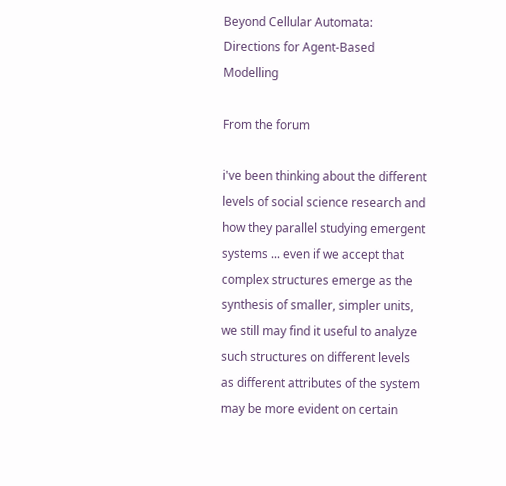Beyond Cellular Automata: Directions for Agent-Based Modelling

From the forum

i've been thinking about the different levels of social science research and how they parallel studying emergent systems ... even if we accept that complex structures emerge as the synthesis of smaller, simpler units, we still may find it useful to analyze such structures on different levels as different attributes of the system may be more evident on certain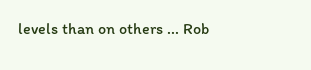levels than on others ... Rob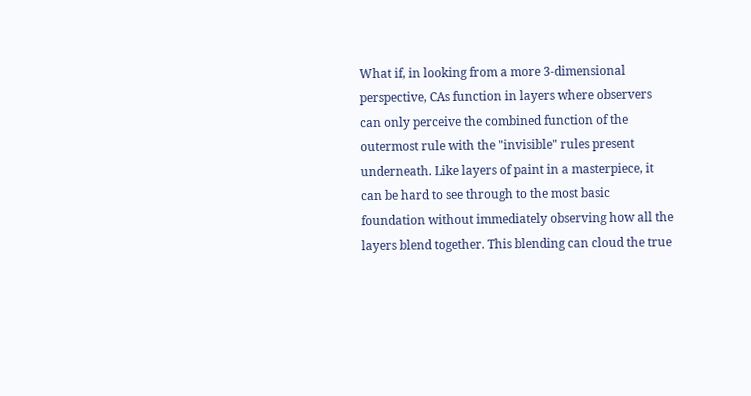What if, in looking from a more 3-dimensional perspective, CAs function in layers where observers can only perceive the combined function of the outermost rule with the "invisible" rules present underneath. Like layers of paint in a masterpiece, it can be hard to see through to the most basic foundation without immediately observing how all the layers blend together. This blending can cloud the true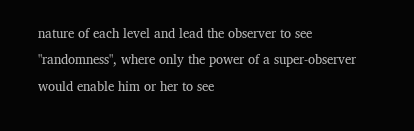nature of each level and lead the observer to see "randomness", where only the power of a super-observer would enable him or her to see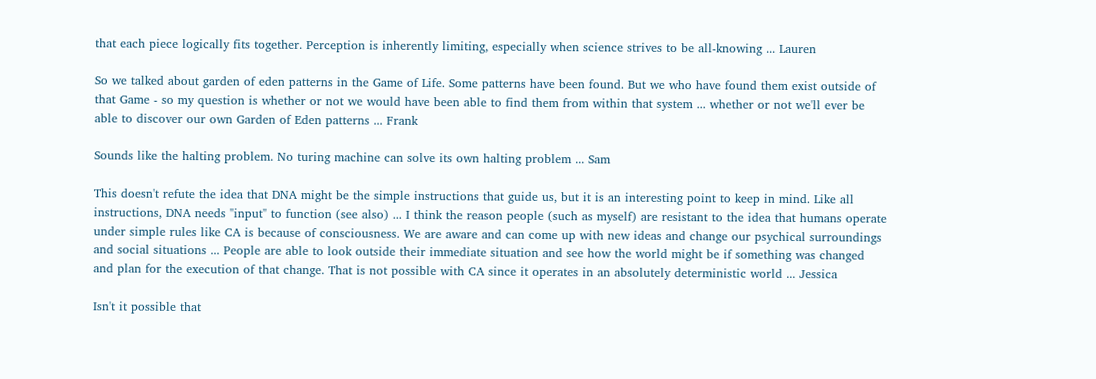that each piece logically fits together. Perception is inherently limiting, especially when science strives to be all-knowing ... Lauren

So we talked about garden of eden patterns in the Game of Life. Some patterns have been found. But we who have found them exist outside of that Game - so my question is whether or not we would have been able to find them from within that system ... whether or not we'll ever be able to discover our own Garden of Eden patterns ... Frank

Sounds like the halting problem. No turing machine can solve its own halting problem ... Sam

This doesn't refute the idea that DNA might be the simple instructions that guide us, but it is an interesting point to keep in mind. Like all instructions, DNA needs "input" to function (see also) ... I think the reason people (such as myself) are resistant to the idea that humans operate under simple rules like CA is because of consciousness. We are aware and can come up with new ideas and change our psychical surroundings and social situations ... People are able to look outside their immediate situation and see how the world might be if something was changed and plan for the execution of that change. That is not possible with CA since it operates in an absolutely deterministic world ... Jessica

Isn't it possible that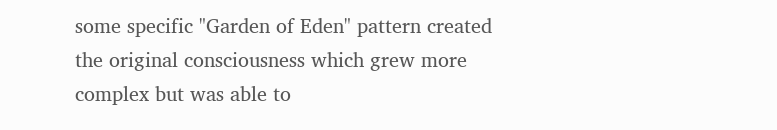some specific "Garden of Eden" pattern created the original consciousness which grew more complex but was able to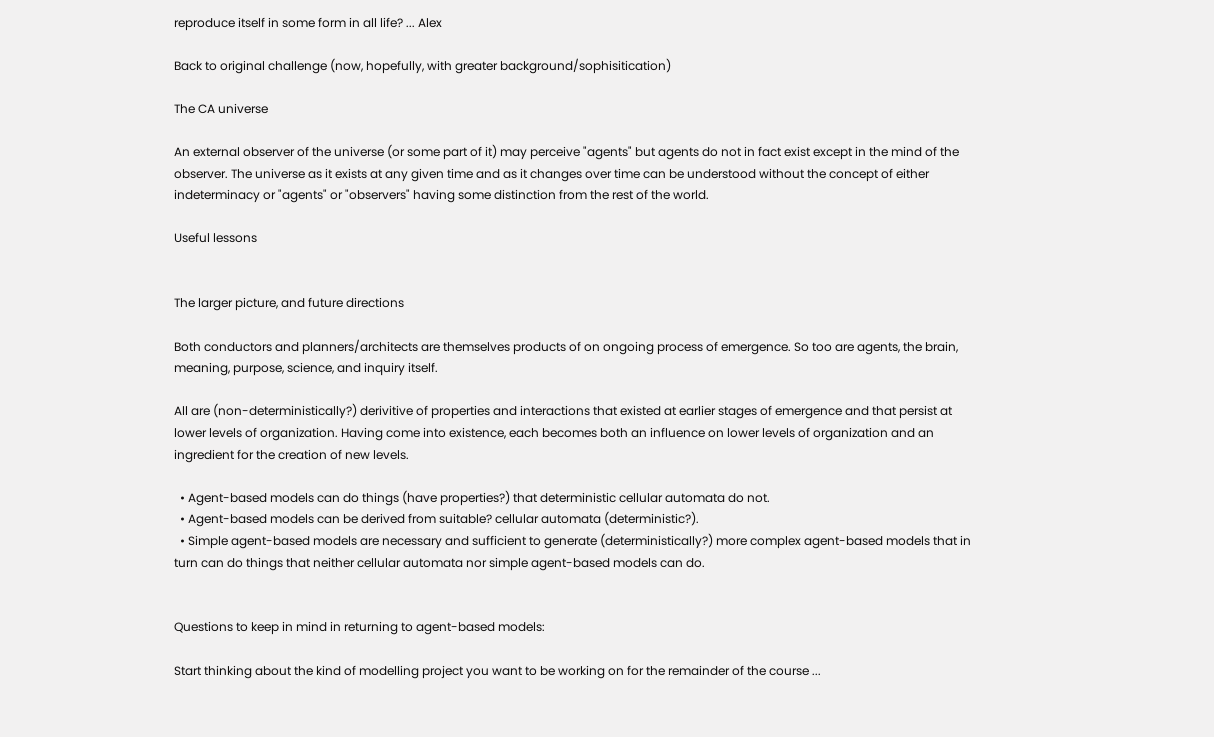reproduce itself in some form in all life? ... Alex

Back to original challenge (now, hopefully, with greater background/sophisitication)

The CA universe

An external observer of the universe (or some part of it) may perceive "agents" but agents do not in fact exist except in the mind of the observer. The universe as it exists at any given time and as it changes over time can be understood without the concept of either indeterminacy or "agents" or "observers" having some distinction from the rest of the world.

Useful lessons


The larger picture, and future directions

Both conductors and planners/architects are themselves products of on ongoing process of emergence. So too are agents, the brain, meaning, purpose, science, and inquiry itself.

All are (non-deterministically?) derivitive of properties and interactions that existed at earlier stages of emergence and that persist at lower levels of organization. Having come into existence, each becomes both an influence on lower levels of organization and an ingredient for the creation of new levels.

  • Agent-based models can do things (have properties?) that deterministic cellular automata do not.
  • Agent-based models can be derived from suitable? cellular automata (deterministic?).
  • Simple agent-based models are necessary and sufficient to generate (deterministically?) more complex agent-based models that in turn can do things that neither cellular automata nor simple agent-based models can do.


Questions to keep in mind in returning to agent-based models:

Start thinking about the kind of modelling project you want to be working on for the remainder of the course ...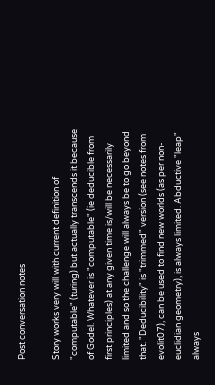Post conversation notes

Story works very will with current definition of "computable" (turing) but actually transcends it because of Godel. Whatever is "computable" (ie deducible from first principles) at any given time is/will be necessarily limited and so the challenge will always be to go beyond that. "Deducibility" is "trimmed" version (see notes from evolit07), can be used to find new worlds (as per non-euclidian geometry), is always limited. Abductive "leap" always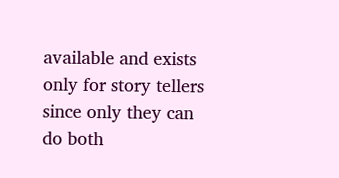available and exists only for story tellers since only they can do both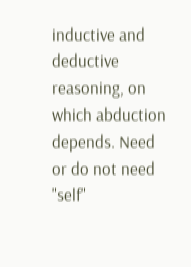inductive and deductive reasoning, on which abduction depends. Need or do not need "self"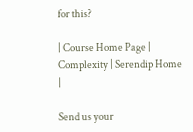for this?

| Course Home Page | Complexity | Serendip Home |

Send us your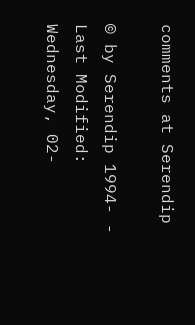comments at Serendip

© by Serendip 1994- - Last Modified: Wednesday, 02-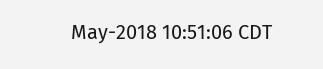May-2018 10:51:06 CDT